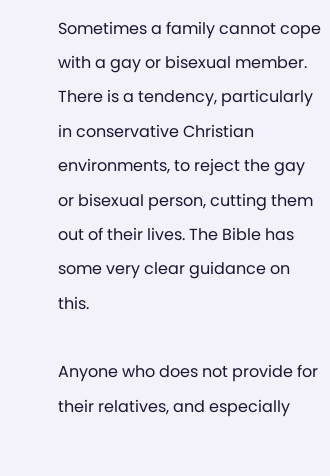Sometimes a family cannot cope with a gay or bisexual member. There is a tendency, particularly in conservative Christian environments, to reject the gay or bisexual person, cutting them out of their lives. The Bible has some very clear guidance on this.

Anyone who does not provide for their relatives, and especially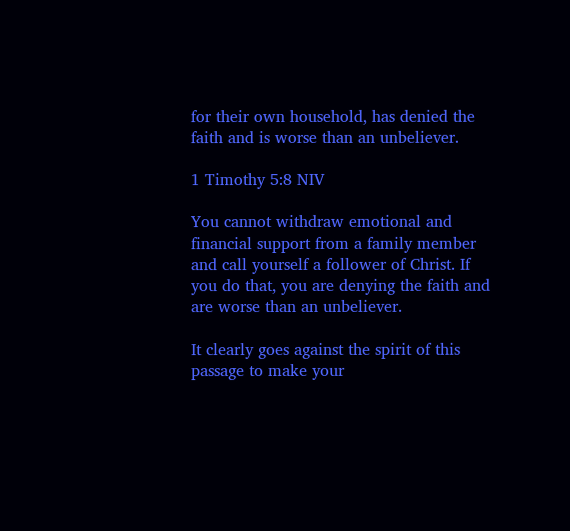for their own household, has denied the faith and is worse than an unbeliever.

1 Timothy 5:8 NIV

You cannot withdraw emotional and financial support from a family member and call yourself a follower of Christ. If you do that, you are denying the faith and are worse than an unbeliever.

It clearly goes against the spirit of this passage to make your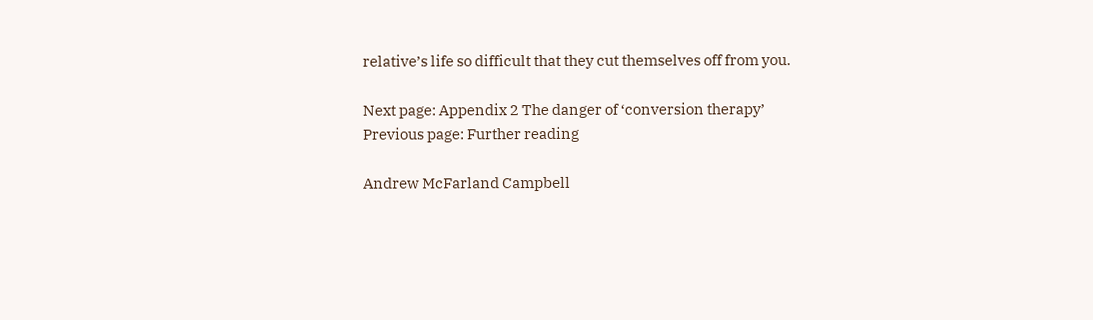relative’s life so difficult that they cut themselves off from you.

Next page: Appendix 2 The danger of ‘conversion therapy’
Previous page: Further reading

Andrew McFarland Campbell